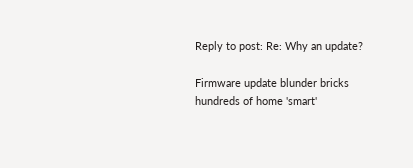Reply to post: Re: Why an update?

Firmware update blunder bricks hundreds of home 'smart'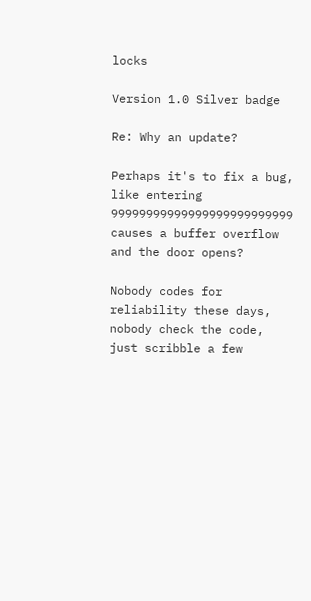locks

Version 1.0 Silver badge

Re: Why an update?

Perhaps it's to fix a bug, like entering 99999999999999999999999999 causes a buffer overflow and the door opens?

Nobody codes for reliability these days, nobody check the code, just scribble a few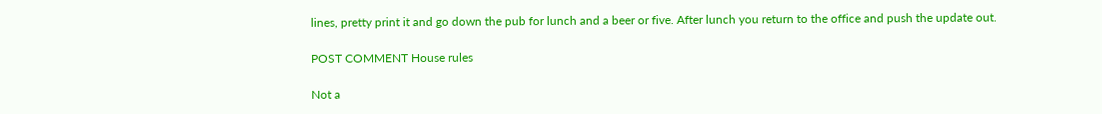lines, pretty print it and go down the pub for lunch and a beer or five. After lunch you return to the office and push the update out.

POST COMMENT House rules

Not a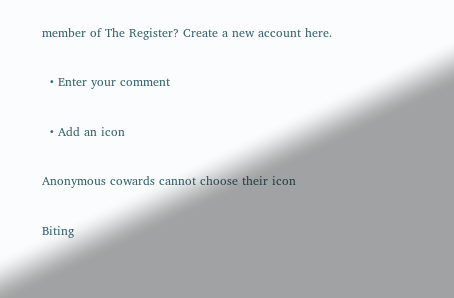member of The Register? Create a new account here.

  • Enter your comment

  • Add an icon

Anonymous cowards cannot choose their icon

Biting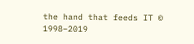the hand that feeds IT © 1998–2019